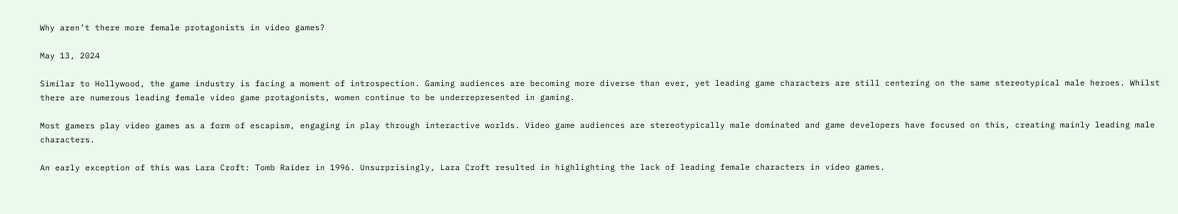Why aren’t there more female protagonists in video games?

May 13, 2024

Similar to Hollywood, the game industry is facing a moment of introspection. Gaming audiences are becoming more diverse than ever, yet leading game characters are still centering on the same stereotypical male heroes. Whilst there are numerous leading female video game protagonists, women continue to be underrepresented in gaming.

Most gamers play video games as a form of escapism, engaging in play through interactive worlds. Video game audiences are stereotypically male dominated and game developers have focused on this, creating mainly leading male characters.

An early exception of this was Lara Croft: Tomb Raider in 1996. Unsurprisingly, Lara Croft resulted in highlighting the lack of leading female characters in video games.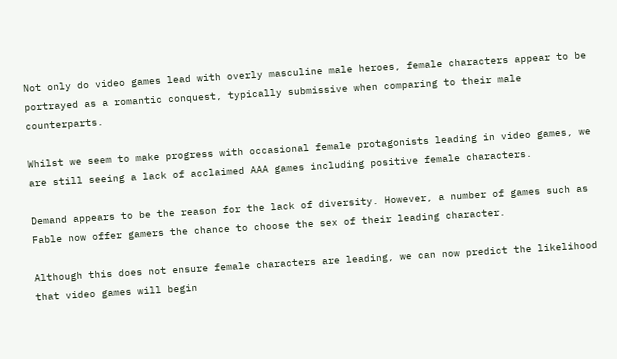Not only do video games lead with overly masculine male heroes, female characters appear to be portrayed as a romantic conquest, typically submissive when comparing to their male counterparts.

Whilst we seem to make progress with occasional female protagonists leading in video games, we are still seeing a lack of acclaimed AAA games including positive female characters.

Demand appears to be the reason for the lack of diversity. However, a number of games such as Fable now offer gamers the chance to choose the sex of their leading character.

Although this does not ensure female characters are leading, we can now predict the likelihood that video games will begin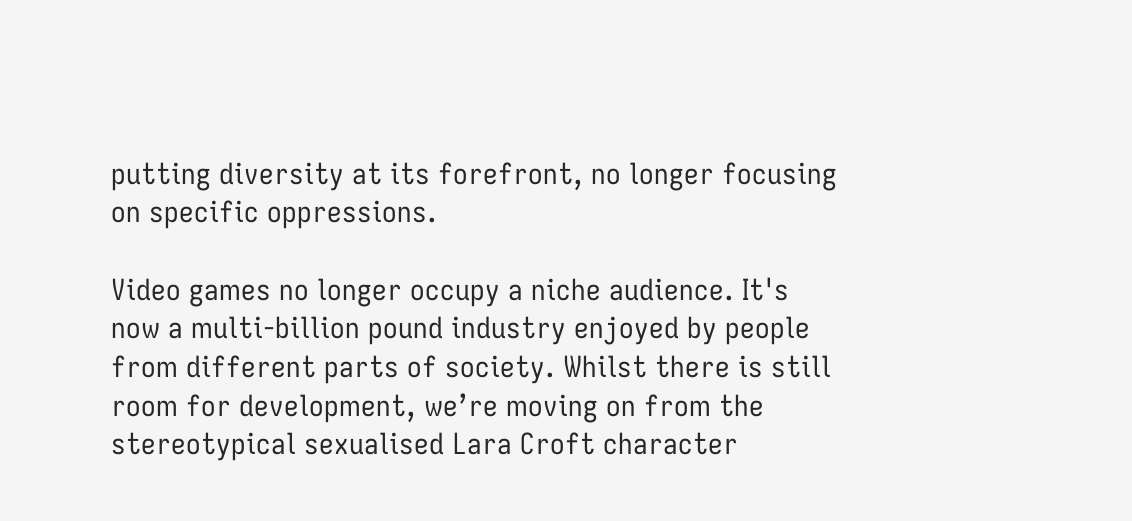putting diversity at its forefront, no longer focusing on specific oppressions.

Video games no longer occupy a niche audience. It's now a multi-billion pound industry enjoyed by people from different parts of society. Whilst there is still room for development, we’re moving on from the stereotypical sexualised Lara Croft character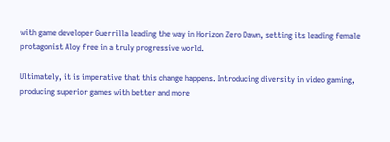with game developer Guerrilla leading the way in Horizon Zero Dawn, setting its leading female protagonist Aloy free in a truly progressive world.

Ultimately, it is imperative that this change happens. Introducing diversity in video gaming, producing superior games with better and more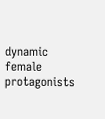dynamic female protagonists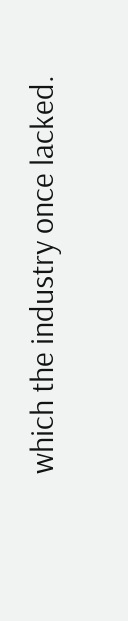which the industry once lacked.